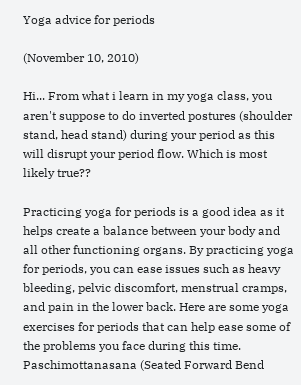Yoga advice for periods

(November 10, 2010)

Hi... From what i learn in my yoga class, you aren't suppose to do inverted postures (shoulder stand, head stand) during your period as this will disrupt your period flow. Which is most likely true??

Practicing yoga for periods is a good idea as it helps create a balance between your body and all other functioning organs. By practicing yoga for periods, you can ease issues such as heavy bleeding, pelvic discomfort, menstrual cramps, and pain in the lower back. Here are some yoga exercises for periods that can help ease some of the problems you face during this time.
Paschimottanasana (Seated Forward Bend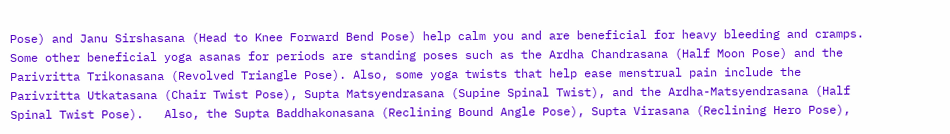Pose) and Janu Sirshasana (Head to Knee Forward Bend Pose) help calm you and are beneficial for heavy bleeding and cramps. Some other beneficial yoga asanas for periods are standing poses such as the Ardha Chandrasana (Half Moon Pose) and the Parivritta Trikonasana (Revolved Triangle Pose). Also, some yoga twists that help ease menstrual pain include the Parivritta Utkatasana (Chair Twist Pose), Supta Matsyendrasana (Supine Spinal Twist), and the Ardha-Matsyendrasana (Half Spinal Twist Pose).   Also, the Supta Baddhakonasana (Reclining Bound Angle Pose), Supta Virasana (Reclining Hero Pose),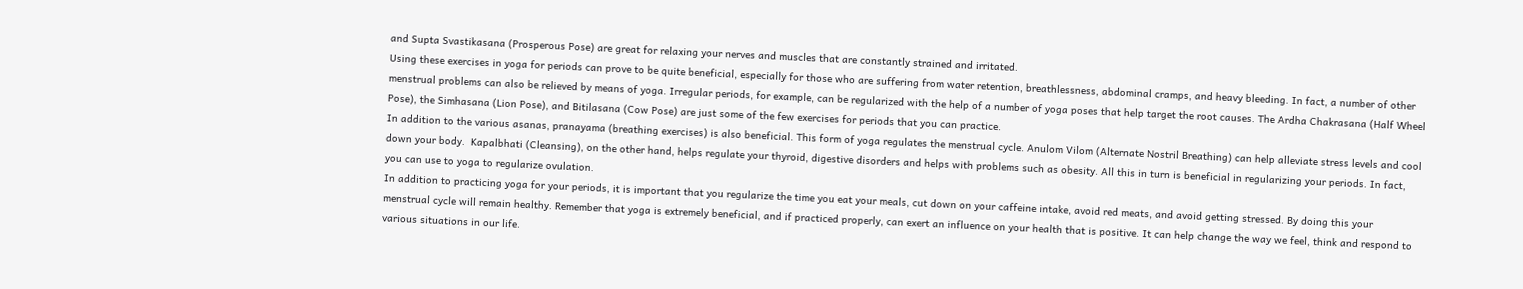and Supta Svastikasana (Prosperous Pose) are great for relaxing your nerves and muscles that are constantly strained and irritated.
Using these exercises in yoga for periods can prove to be quite beneficial, especially for those who are suffering from water retention, breathlessness, abdominal cramps, and heavy bleeding. In fact, a number of other menstrual problems can also be relieved by means of yoga. Irregular periods, for example, can be regularized with the help of a number of yoga poses that help target the root causes. The Ardha Chakrasana (Half Wheel Pose), the Simhasana (Lion Pose), and Bitilasana (Cow Pose) are just some of the few exercises for periods that you can practice.
In addition to the various asanas, pranayama (breathing exercises) is also beneficial. This form of yoga regulates the menstrual cycle. Anulom Vilom (Alternate Nostril Breathing) can help alleviate stress levels and cool down your body.  Kapalbhati (Cleansing), on the other hand, helps regulate your thyroid, digestive disorders and helps with problems such as obesity. All this in turn is beneficial in regularizing your periods. In fact, you can use to yoga to regularize ovulation.
In addition to practicing yoga for your periods, it is important that you regularize the time you eat your meals, cut down on your caffeine intake, avoid red meats, and avoid getting stressed. By doing this your menstrual cycle will remain healthy. Remember that yoga is extremely beneficial, and if practiced properly, can exert an influence on your health that is positive. It can help change the way we feel, think and respond to various situations in our life.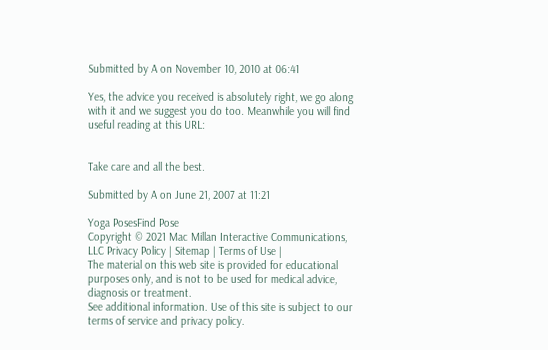Submitted by A on November 10, 2010 at 06:41

Yes, the advice you received is absolutely right, we go along with it and we suggest you do too. Meanwhile you will find useful reading at this URL:


Take care and all the best.

Submitted by A on June 21, 2007 at 11:21

Yoga PosesFind Pose
Copyright © 2021 Mac Millan Interactive Communications, LLC Privacy Policy | Sitemap | Terms of Use |
The material on this web site is provided for educational purposes only, and is not to be used for medical advice, diagnosis or treatment.
See additional information. Use of this site is subject to our terms of service and privacy policy.